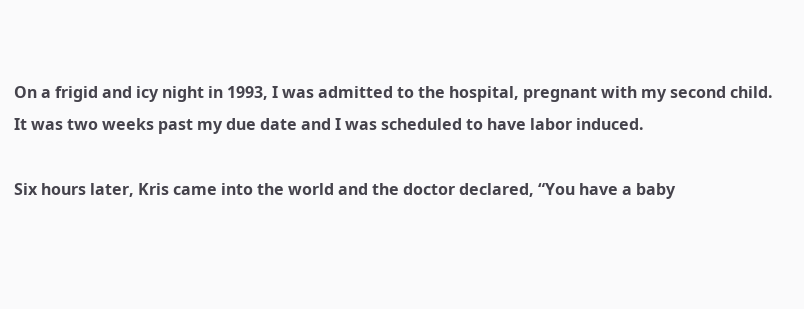On a frigid and icy night in 1993, I was admitted to the hospital, pregnant with my second child. It was two weeks past my due date and I was scheduled to have labor induced.

Six hours later, Kris came into the world and the doctor declared, “You have a baby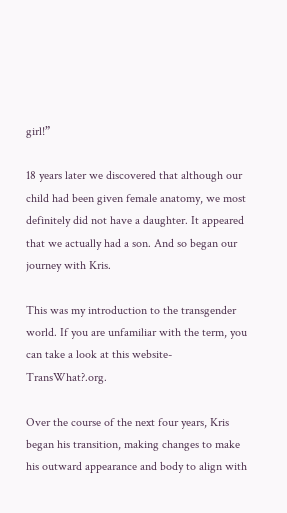girl!”

18 years later we discovered that although our child had been given female anatomy, we most definitely did not have a daughter. It appeared that we actually had a son. And so began our journey with Kris.

This was my introduction to the transgender world. If you are unfamiliar with the term, you can take a look at this website- TransWhat?.org.

Over the course of the next four years, Kris began his transition, making changes to make his outward appearance and body to align with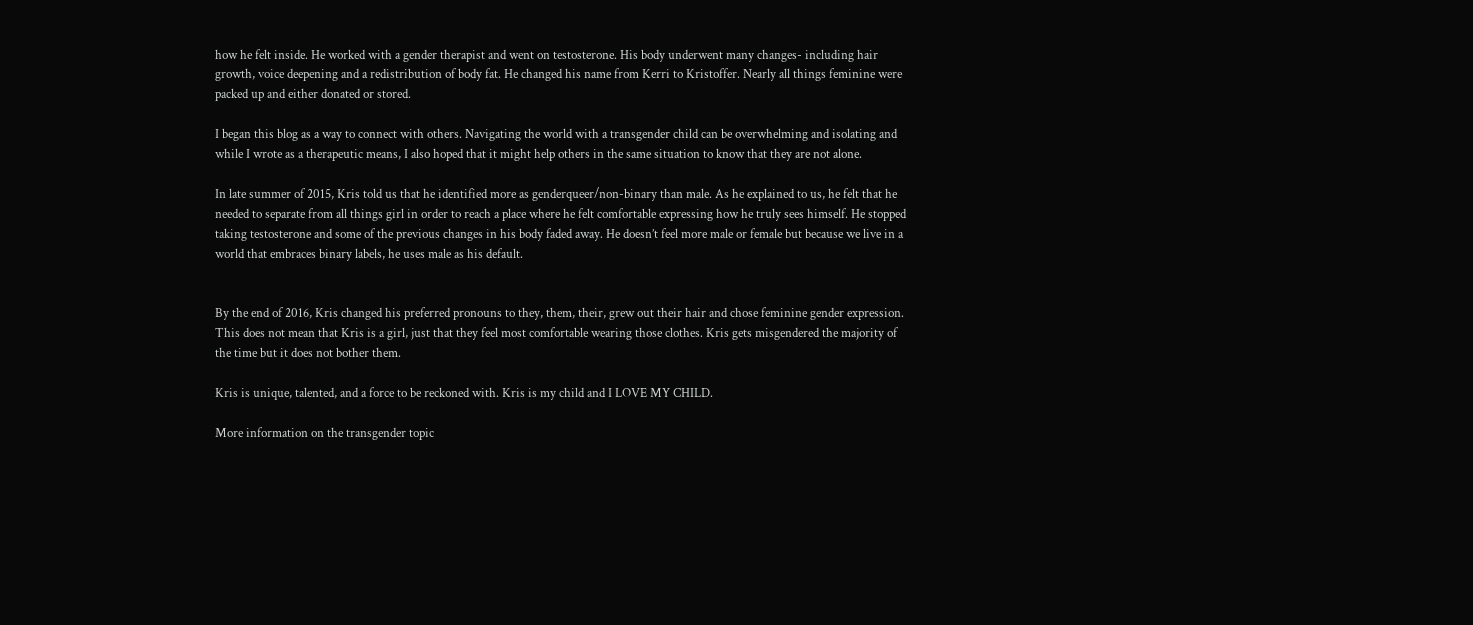how he felt inside. He worked with a gender therapist and went on testosterone. His body underwent many changes- including hair growth, voice deepening and a redistribution of body fat. He changed his name from Kerri to Kristoffer. Nearly all things feminine were packed up and either donated or stored.

I began this blog as a way to connect with others. Navigating the world with a transgender child can be overwhelming and isolating and while I wrote as a therapeutic means, I also hoped that it might help others in the same situation to know that they are not alone.

In late summer of 2015, Kris told us that he identified more as genderqueer/non-binary than male. As he explained to us, he felt that he needed to separate from all things girl in order to reach a place where he felt comfortable expressing how he truly sees himself. He stopped taking testosterone and some of the previous changes in his body faded away. He doesn’t feel more male or female but because we live in a world that embraces binary labels, he uses male as his default.


By the end of 2016, Kris changed his preferred pronouns to they, them, their, grew out their hair and chose feminine gender expression. This does not mean that Kris is a girl, just that they feel most comfortable wearing those clothes. Kris gets misgendered the majority of the time but it does not bother them.

Kris is unique, talented, and a force to be reckoned with. Kris is my child and I LOVE MY CHILD.

More information on the transgender topic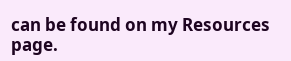can be found on my Resources page.